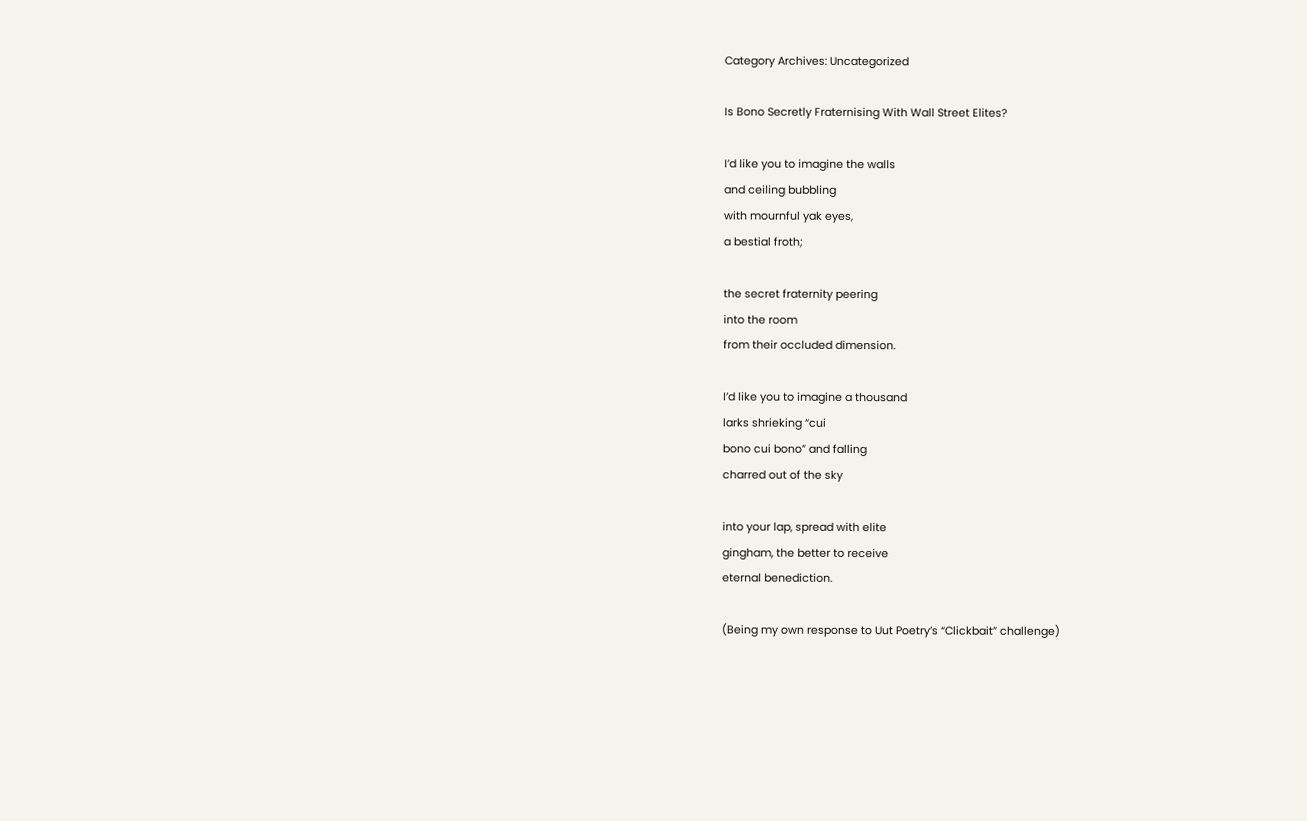Category Archives: Uncategorized

Is Bono Secretly Fraternising With Wall Street Elites?

I’d like you to imagine the walls
and ceiling bubbling
with mournful yak eyes,
a bestial froth;

the secret fraternity peering
into the room
from their occluded dimension.

I’d like you to imagine a thousand
larks shrieking “cui
bono cui bono” and falling
charred out of the sky

into your lap, spread with elite
gingham, the better to receive
eternal benediction.

(Being my own response to Uut Poetry’s “Clickbait” challenge)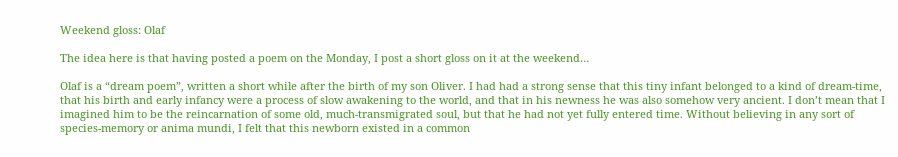Weekend gloss: Olaf

The idea here is that having posted a poem on the Monday, I post a short gloss on it at the weekend…

Olaf is a “dream poem”, written a short while after the birth of my son Oliver. I had had a strong sense that this tiny infant belonged to a kind of dream-time, that his birth and early infancy were a process of slow awakening to the world, and that in his newness he was also somehow very ancient. I don’t mean that I imagined him to be the reincarnation of some old, much-transmigrated soul, but that he had not yet fully entered time. Without believing in any sort of species-memory or anima mundi, I felt that this newborn existed in a common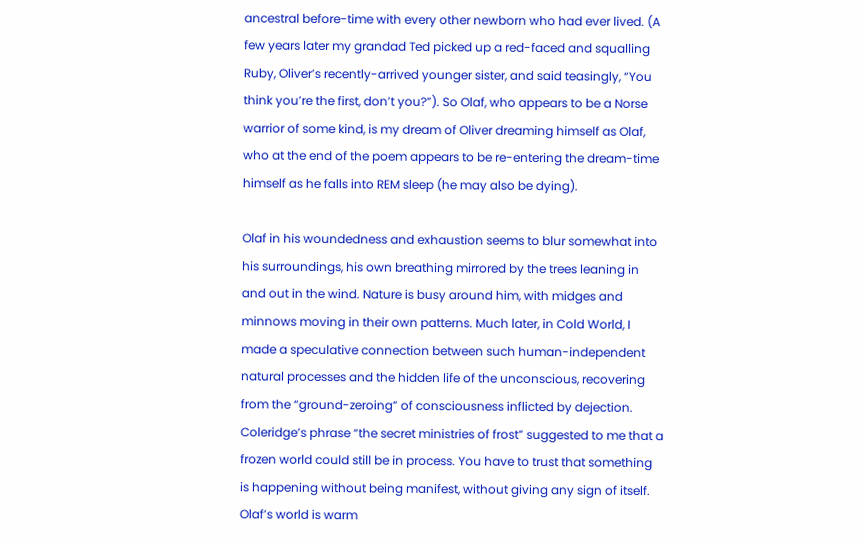ancestral before-time with every other newborn who had ever lived. (A few years later my grandad Ted picked up a red-faced and squalling Ruby, Oliver’s recently-arrived younger sister, and said teasingly, “You think you’re the first, don’t you?”). So Olaf, who appears to be a Norse warrior of some kind, is my dream of Oliver dreaming himself as Olaf, who at the end of the poem appears to be re-entering the dream-time himself as he falls into REM sleep (he may also be dying).

Olaf in his woundedness and exhaustion seems to blur somewhat into his surroundings, his own breathing mirrored by the trees leaning in and out in the wind. Nature is busy around him, with midges and minnows moving in their own patterns. Much later, in Cold World, I made a speculative connection between such human-independent natural processes and the hidden life of the unconscious, recovering from the “ground-zeroing” of consciousness inflicted by dejection. Coleridge’s phrase “the secret ministries of frost” suggested to me that a frozen world could still be in process. You have to trust that something is happening without being manifest, without giving any sign of itself. Olaf’s world is warm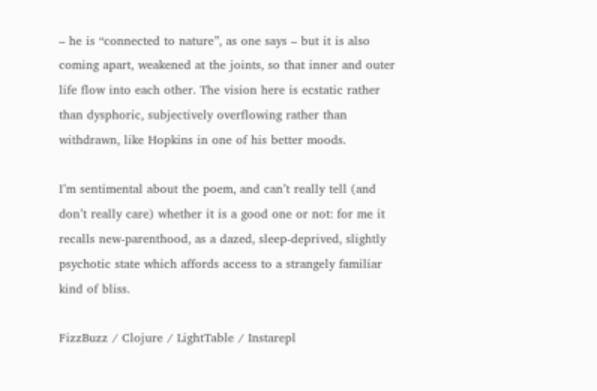– he is “connected to nature”, as one says – but it is also coming apart, weakened at the joints, so that inner and outer life flow into each other. The vision here is ecstatic rather than dysphoric, subjectively overflowing rather than withdrawn, like Hopkins in one of his better moods.

I’m sentimental about the poem, and can’t really tell (and don’t really care) whether it is a good one or not: for me it recalls new-parenthood, as a dazed, sleep-deprived, slightly psychotic state which affords access to a strangely familiar kind of bliss.

FizzBuzz / Clojure / LightTable / Instarepl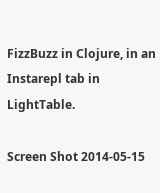FizzBuzz in Clojure, in an Instarepl tab in LightTable.

Screen Shot 2014-05-15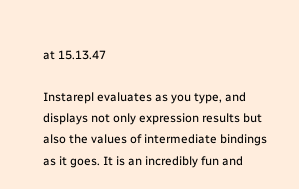at 15.13.47

Instarepl evaluates as you type, and displays not only expression results but also the values of intermediate bindings as it goes. It is an incredibly fun and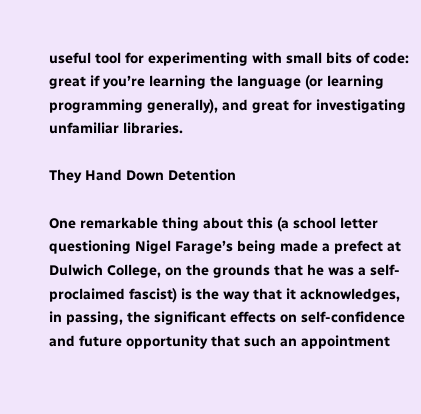useful tool for experimenting with small bits of code: great if you’re learning the language (or learning programming generally), and great for investigating unfamiliar libraries.

They Hand Down Detention

One remarkable thing about this (a school letter questioning Nigel Farage’s being made a prefect at Dulwich College, on the grounds that he was a self-proclaimed fascist) is the way that it acknowledges, in passing, the significant effects on self-confidence and future opportunity that such an appointment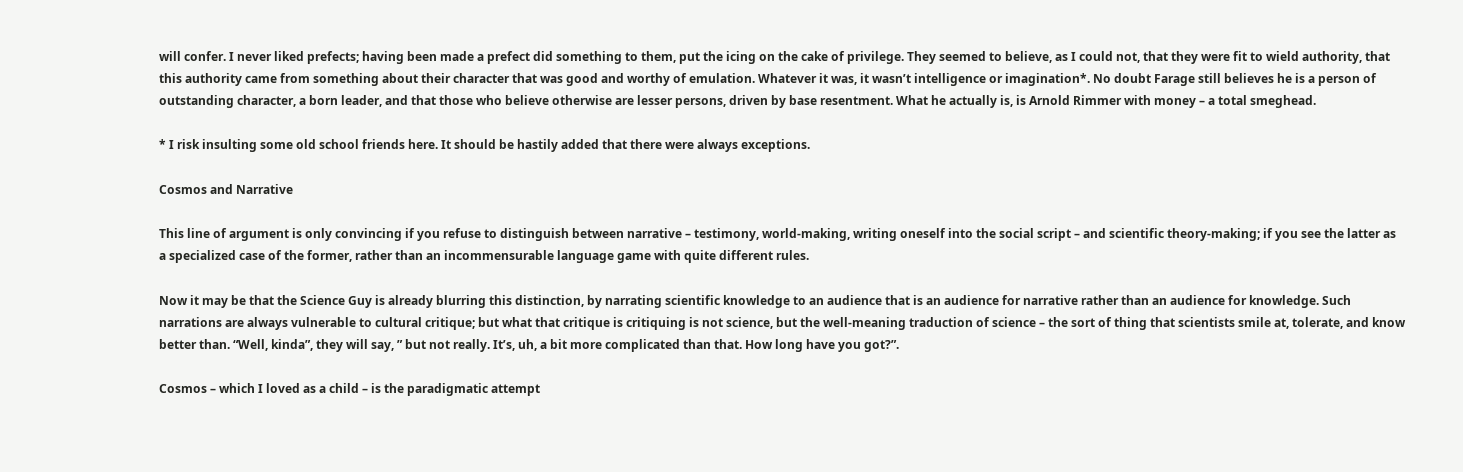will confer. I never liked prefects; having been made a prefect did something to them, put the icing on the cake of privilege. They seemed to believe, as I could not, that they were fit to wield authority, that this authority came from something about their character that was good and worthy of emulation. Whatever it was, it wasn’t intelligence or imagination*. No doubt Farage still believes he is a person of outstanding character, a born leader, and that those who believe otherwise are lesser persons, driven by base resentment. What he actually is, is Arnold Rimmer with money – a total smeghead.

* I risk insulting some old school friends here. It should be hastily added that there were always exceptions.

Cosmos and Narrative

This line of argument is only convincing if you refuse to distinguish between narrative – testimony, world-making, writing oneself into the social script – and scientific theory-making; if you see the latter as a specialized case of the former, rather than an incommensurable language game with quite different rules.

Now it may be that the Science Guy is already blurring this distinction, by narrating scientific knowledge to an audience that is an audience for narrative rather than an audience for knowledge. Such narrations are always vulnerable to cultural critique; but what that critique is critiquing is not science, but the well-meaning traduction of science – the sort of thing that scientists smile at, tolerate, and know better than. “Well, kinda”, they will say, ” but not really. It’s, uh, a bit more complicated than that. How long have you got?”.

Cosmos – which I loved as a child – is the paradigmatic attempt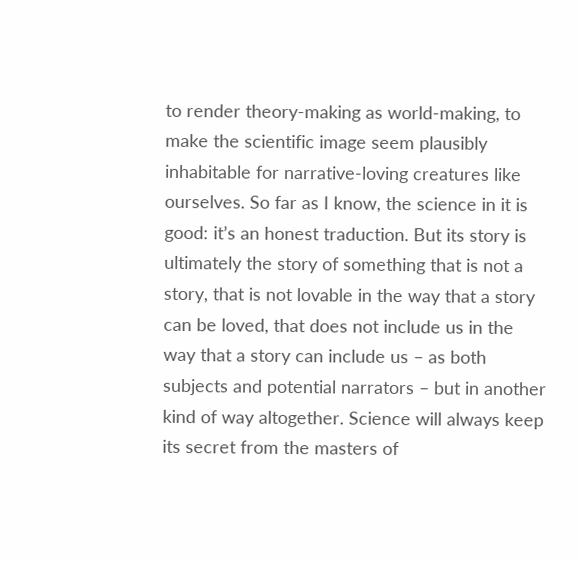to render theory-making as world-making, to make the scientific image seem plausibly inhabitable for narrative-loving creatures like ourselves. So far as I know, the science in it is good: it’s an honest traduction. But its story is ultimately the story of something that is not a story, that is not lovable in the way that a story can be loved, that does not include us in the way that a story can include us – as both subjects and potential narrators – but in another kind of way altogether. Science will always keep its secret from the masters of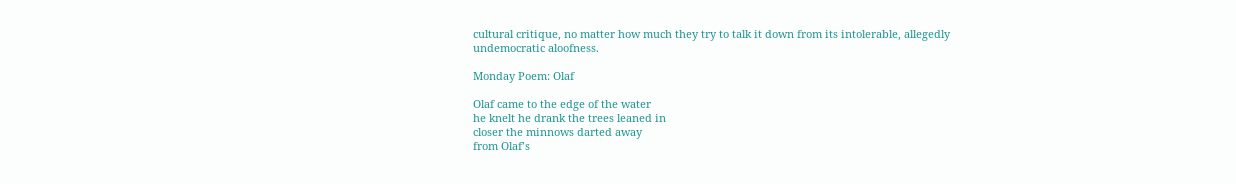cultural critique, no matter how much they try to talk it down from its intolerable, allegedly undemocratic aloofness.

Monday Poem: Olaf

Olaf came to the edge of the water
he knelt he drank the trees leaned in
closer the minnows darted away
from Olaf’s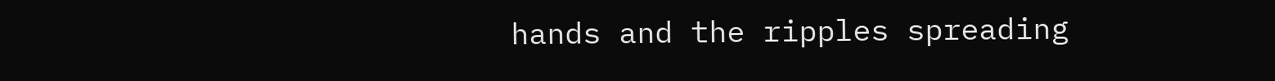hands and the ripples spreading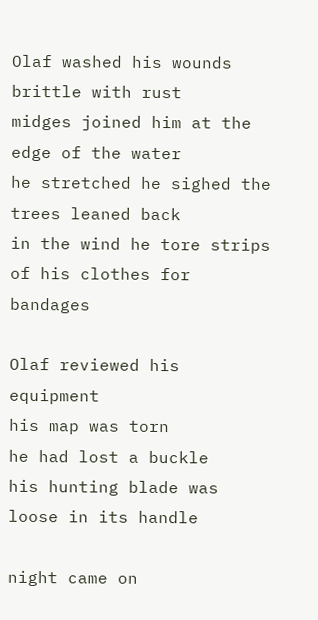Olaf washed his wounds brittle with rust
midges joined him at the edge of the water
he stretched he sighed the trees leaned back
in the wind he tore strips of his clothes for bandages

Olaf reviewed his equipment
his map was torn
he had lost a buckle
his hunting blade was loose in its handle

night came on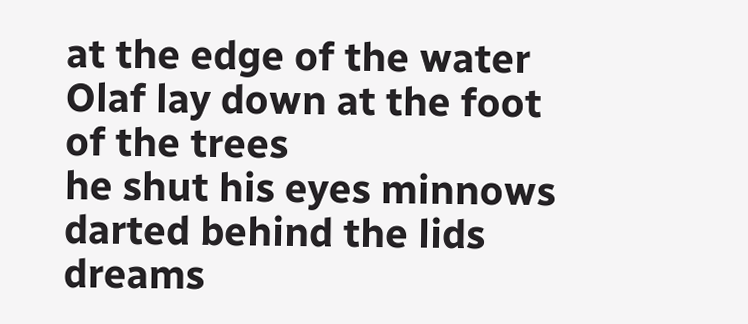at the edge of the water
Olaf lay down at the foot of the trees
he shut his eyes minnows darted behind the lids
dreams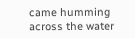came humming across the water